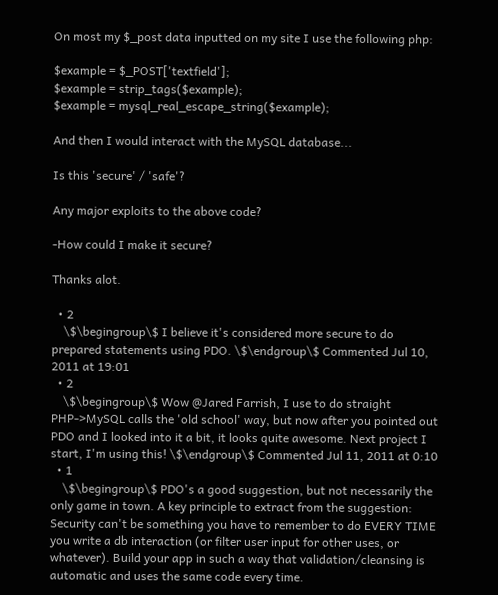On most my $_post data inputted on my site I use the following php:

$example = $_POST['textfield'];
$example = strip_tags($example);
$example = mysql_real_escape_string($example);

And then I would interact with the MySQL database...

Is this 'secure' / 'safe'?

Any major exploits to the above code?

-How could I make it secure?

Thanks alot.

  • 2
    \$\begingroup\$ I believe it's considered more secure to do prepared statements using PDO. \$\endgroup\$ Commented Jul 10, 2011 at 19:01
  • 2
    \$\begingroup\$ Wow @Jared Farrish, I use to do straight PHP->MySQL calls the 'old school' way, but now after you pointed out PDO and I looked into it a bit, it looks quite awesome. Next project I start, I'm using this! \$\endgroup\$ Commented Jul 11, 2011 at 0:10
  • 1
    \$\begingroup\$ PDO's a good suggestion, but not necessarily the only game in town. A key principle to extract from the suggestion: Security can't be something you have to remember to do EVERY TIME you write a db interaction (or filter user input for other uses, or whatever). Build your app in such a way that validation/cleansing is automatic and uses the same code every time.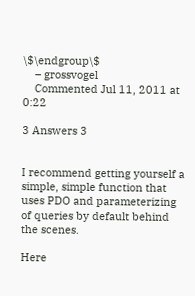\$\endgroup\$
    – grossvogel
    Commented Jul 11, 2011 at 0:22

3 Answers 3


I recommend getting yourself a simple, simple function that uses PDO and parameterizing of queries by default behind the scenes.

Here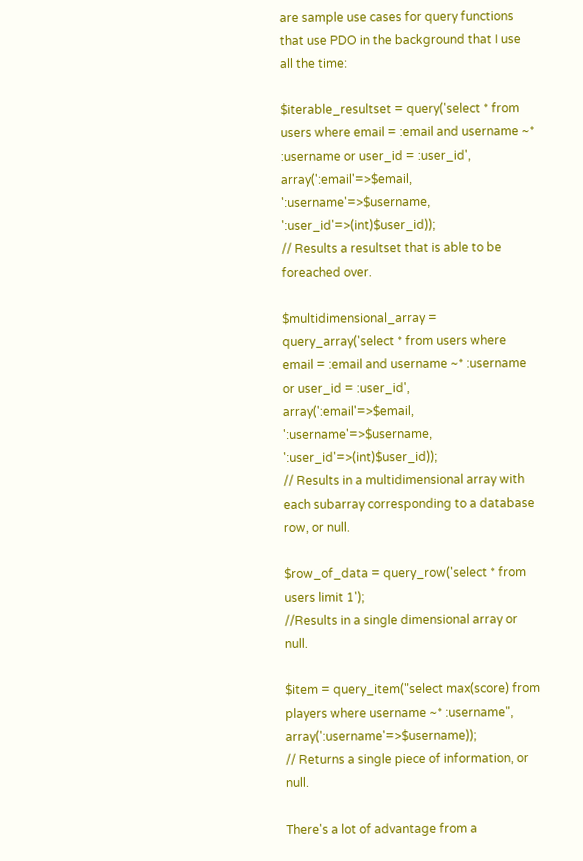are sample use cases for query functions that use PDO in the background that I use all the time:

$iterable_resultset = query('select * from users where email = :email and username ~* :username or user_id = :user_id', array(':email'=>$email, ':username'=>$username, ':user_id'=>(int)$user_id));
// Results a resultset that is able to be foreached over.

$multidimensional_array = query_array('select * from users where email = :email and username ~* :username or user_id = :user_id', array(':email'=>$email, ':username'=>$username, ':user_id'=>(int)$user_id));
// Results in a multidimensional array with each subarray corresponding to a database row, or null.

$row_of_data = query_row('select * from users limit 1');
//Results in a single dimensional array or null.

$item = query_item("select max(score) from players where username ~* :username", array(':username'=>$username));
// Returns a single piece of information, or null.

There's a lot of advantage from a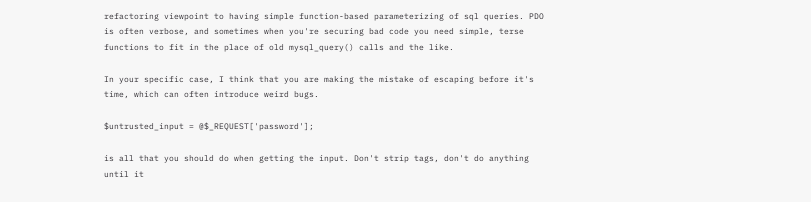refactoring viewpoint to having simple function-based parameterizing of sql queries. PDO is often verbose, and sometimes when you're securing bad code you need simple, terse functions to fit in the place of old mysql_query() calls and the like.

In your specific case, I think that you are making the mistake of escaping before it's time, which can often introduce weird bugs.

$untrusted_input = @$_REQUEST['password'];

is all that you should do when getting the input. Don't strip tags, don't do anything until it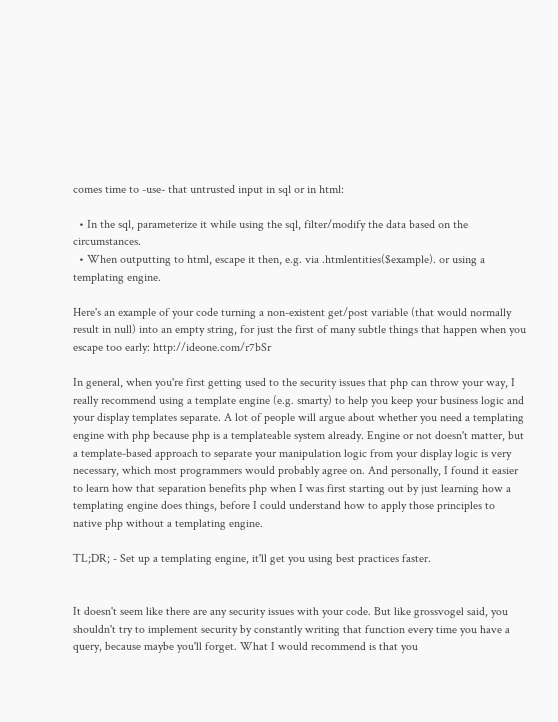comes time to -use- that untrusted input in sql or in html:

  • In the sql, parameterize it while using the sql, filter/modify the data based on the circumstances.
  • When outputting to html, escape it then, e.g. via .htmlentities($example). or using a templating engine.

Here's an example of your code turning a non-existent get/post variable (that would normally result in null) into an empty string, for just the first of many subtle things that happen when you escape too early: http://ideone.com/r7bSr

In general, when you're first getting used to the security issues that php can throw your way, I really recommend using a template engine (e.g. smarty) to help you keep your business logic and your display templates separate. A lot of people will argue about whether you need a templating engine with php because php is a templateable system already. Engine or not doesn't matter, but a template-based approach to separate your manipulation logic from your display logic is very necessary, which most programmers would probably agree on. And personally, I found it easier to learn how that separation benefits php when I was first starting out by just learning how a templating engine does things, before I could understand how to apply those principles to native php without a templating engine.

TL;DR; - Set up a templating engine, it'll get you using best practices faster.


It doesn't seem like there are any security issues with your code. But like grossvogel said, you shouldn't try to implement security by constantly writing that function every time you have a query, because maybe you'll forget. What I would recommend is that you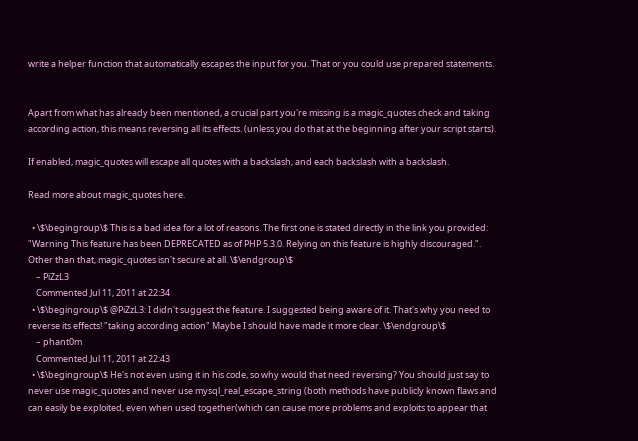write a helper function that automatically escapes the input for you. That or you could use prepared statements.


Apart from what has already been mentioned, a crucial part you're missing is a magic_quotes check and taking according action, this means reversing all its effects. (unless you do that at the beginning after your script starts).

If enabled, magic_quotes will escape all quotes with a backslash, and each backslash with a backslash.

Read more about magic_quotes here.

  • \$\begingroup\$ This is a bad idea for a lot of reasons. The first one is stated directly in the link you provided: "Warning This feature has been DEPRECATED as of PHP 5.3.0. Relying on this feature is highly discouraged.". Other than that, magic_quotes isn't secure at all. \$\endgroup\$
    – PiZzL3
    Commented Jul 11, 2011 at 22:34
  • \$\begingroup\$ @PiZzL3: I didn't suggest the feature. I suggested being aware of it. That's why you need to reverse its effects! "taking according action" Maybe I should have made it more clear. \$\endgroup\$
    – phant0m
    Commented Jul 11, 2011 at 22:43
  • \$\begingroup\$ He's not even using it in his code, so why would that need reversing? You should just say to never use magic_quotes and never use mysql_real_escape_string (both methods have publicly known flaws and can easily be exploited, even when used together(which can cause more problems and exploits to appear that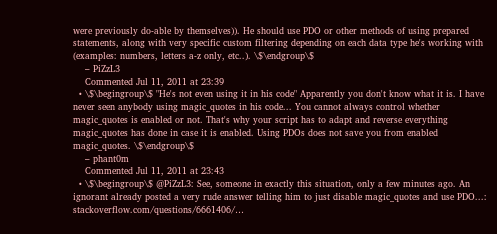were previously do-able by themselves)). He should use PDO or other methods of using prepared statements, along with very specific custom filtering depending on each data type he's working with (examples: numbers, letters a-z only, etc..). \$\endgroup\$
    – PiZzL3
    Commented Jul 11, 2011 at 23:39
  • \$\begingroup\$ "He's not even using it in his code" Apparently you don't know what it is. I have never seen anybody using magic_quotes in his code... You cannot always control whether magic_quotes is enabled or not. That's why your script has to adapt and reverse everything magic_quotes has done in case it is enabled. Using PDOs does not save you from enabled magic_quotes. \$\endgroup\$
    – phant0m
    Commented Jul 11, 2011 at 23:43
  • \$\begingroup\$ @PiZzL3: See, someone in exactly this situation, only a few minutes ago. An ignorant already posted a very rude answer telling him to just disable magic_quotes and use PDO...: stackoverflow.com/questions/6661406/…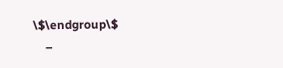\$\endgroup\$
    –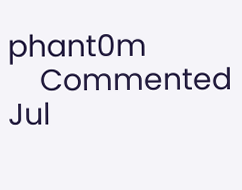phant0m
    Commented Jul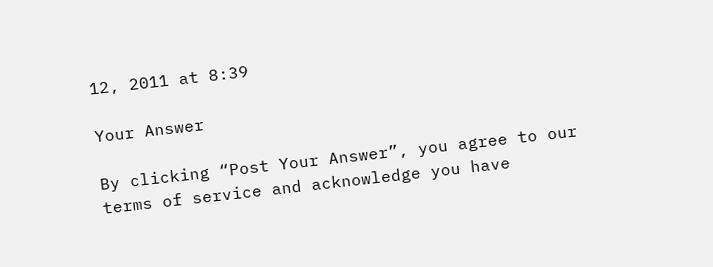12, 2011 at 8:39

Your Answer

By clicking “Post Your Answer”, you agree to our terms of service and acknowledge you have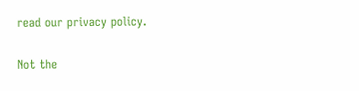read our privacy policy.

Not the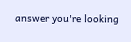answer you're looking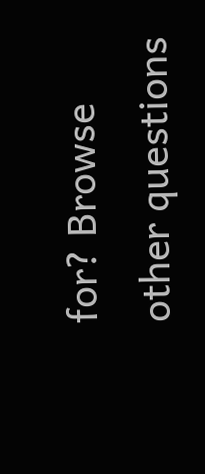for? Browse other questions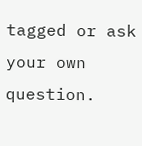tagged or ask your own question.